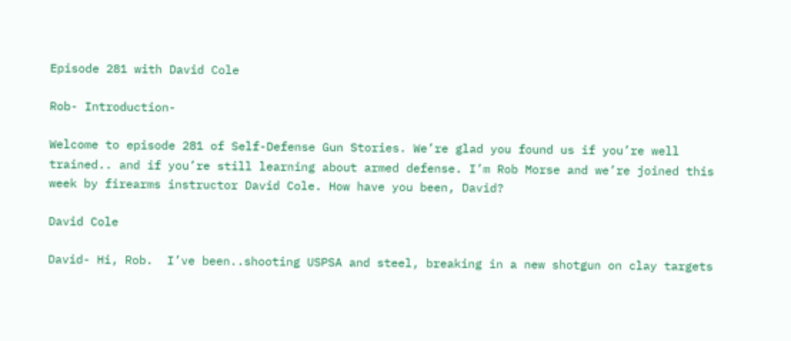Episode 281 with David Cole

Rob- Introduction-

Welcome to episode 281 of Self-Defense Gun Stories. We’re glad you found us if you’re well trained.. and if you’re still learning about armed defense. I’m Rob Morse and we’re joined this week by firearms instructor David Cole. How have you been, David?

David Cole

David- Hi, Rob.  I’ve been..shooting USPSA and steel, breaking in a new shotgun on clay targets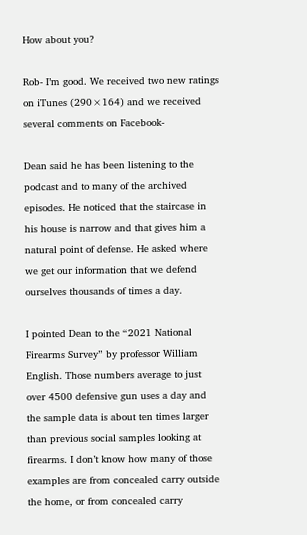How about you?

Rob- I’m good. We received two new ratings on iTunes (290×164) and we received several comments on Facebook-

Dean said he has been listening to the podcast and to many of the archived episodes. He noticed that the staircase in his house is narrow and that gives him a natural point of defense. He asked where we get our information that we defend ourselves thousands of times a day.

I pointed Dean to the “2021 National Firearms Survey” by professor William English. Those numbers average to just over 4500 defensive gun uses a day and the sample data is about ten times larger than previous social samples looking at firearms. I don’t know how many of those examples are from concealed carry outside the home, or from concealed carry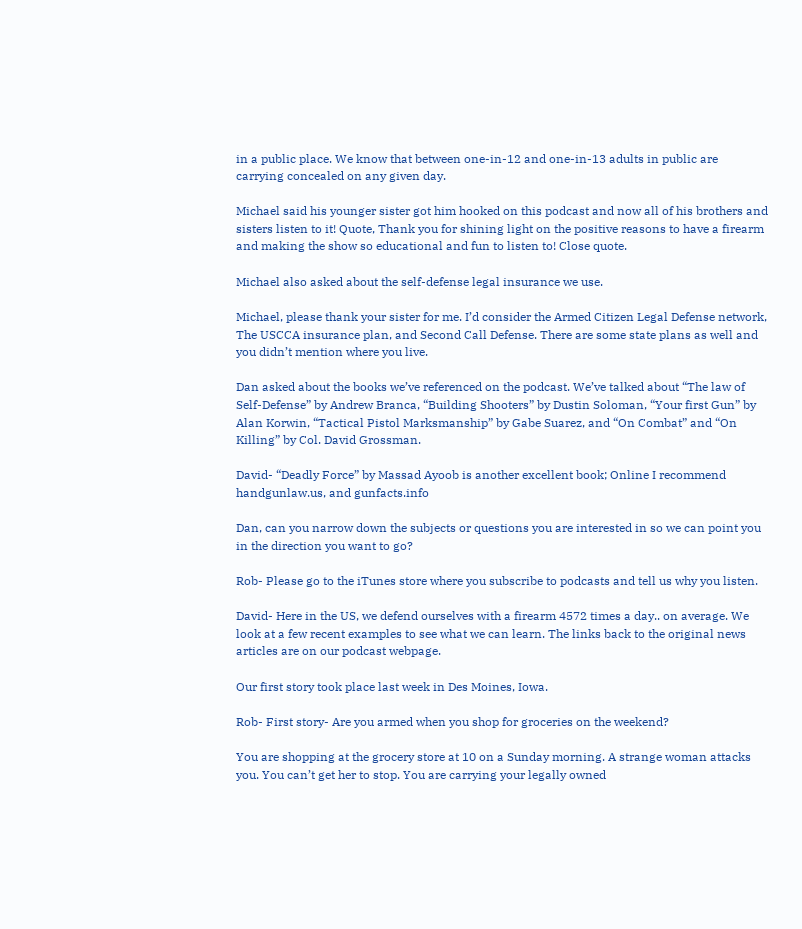in a public place. We know that between one-in-12 and one-in-13 adults in public are carrying concealed on any given day.

Michael said his younger sister got him hooked on this podcast and now all of his brothers and sisters listen to it! Quote, Thank you for shining light on the positive reasons to have a firearm and making the show so educational and fun to listen to! Close quote.

Michael also asked about the self-defense legal insurance we use.

Michael, please thank your sister for me. I’d consider the Armed Citizen Legal Defense network, The USCCA insurance plan, and Second Call Defense. There are some state plans as well and you didn’t mention where you live.

Dan asked about the books we’ve referenced on the podcast. We’ve talked about “The law of Self-Defense” by Andrew Branca, “Building Shooters” by Dustin Soloman, “Your first Gun” by Alan Korwin, “Tactical Pistol Marksmanship” by Gabe Suarez, and “On Combat” and “On Killing” by Col. David Grossman.

David- “Deadly Force” by Massad Ayoob is another excellent book; Online I recommend handgunlaw.us, and gunfacts.info

Dan, can you narrow down the subjects or questions you are interested in so we can point you in the direction you want to go?

Rob- Please go to the iTunes store where you subscribe to podcasts and tell us why you listen.

David- Here in the US, we defend ourselves with a firearm 4572 times a day.. on average. We look at a few recent examples to see what we can learn. The links back to the original news articles are on our podcast webpage.

Our first story took place last week in Des Moines, Iowa.

Rob- First story- Are you armed when you shop for groceries on the weekend?

You are shopping at the grocery store at 10 on a Sunday morning. A strange woman attacks you. You can’t get her to stop. You are carrying your legally owned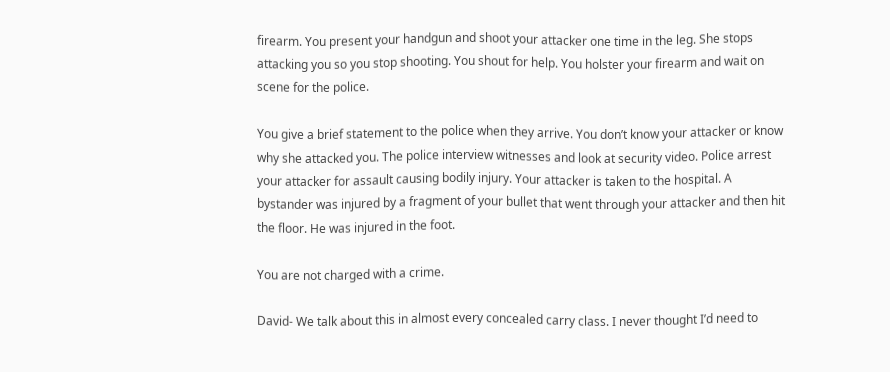firearm. You present your handgun and shoot your attacker one time in the leg. She stops attacking you so you stop shooting. You shout for help. You holster your firearm and wait on scene for the police.

You give a brief statement to the police when they arrive. You don’t know your attacker or know why she attacked you. The police interview witnesses and look at security video. Police arrest your attacker for assault causing bodily injury. Your attacker is taken to the hospital. A bystander was injured by a fragment of your bullet that went through your attacker and then hit the floor. He was injured in the foot.

You are not charged with a crime.

David- We talk about this in almost every concealed carry class. I never thought I’d need to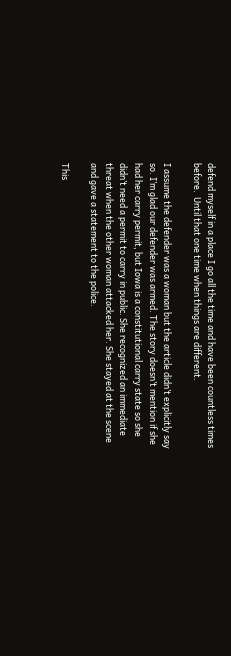defend myself in a place I go all the time and have been countless times before.  Until that one time when things are different.

I assume the defender was a woman but the article didn’t explicitly say so. I’m glad our defender was armed. The story doesn’t mention if she had her carry permit, but Iowa is a constitutional carry state so she didn’t need a permit to carry in public. She recognized an immediate threat when the other woman attacked her. She stayed at the scene and gave a statement to the police.

This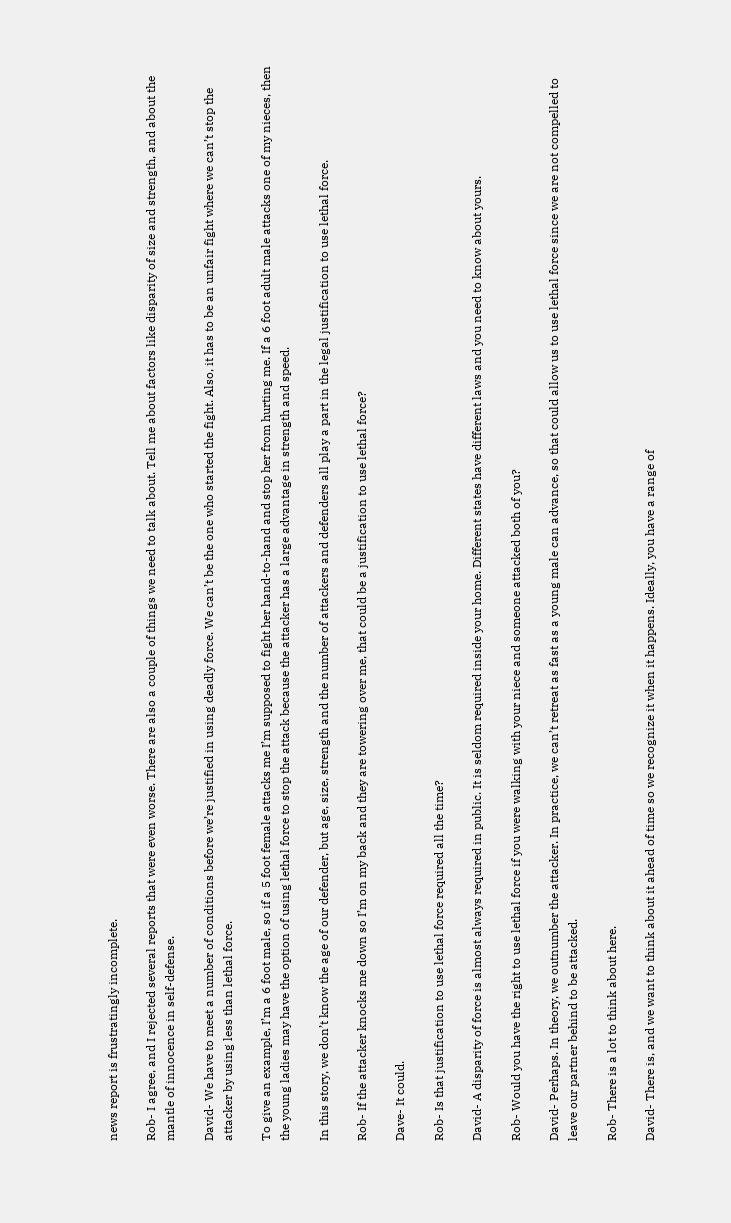news report is frustratingly incomplete.

Rob- I agree, and I rejected several reports that were even worse. There are also a couple of things we need to talk about. Tell me about factors like disparity of size and strength, and about the mantle of innocence in self-defense.

David- We have to meet a number of conditions before we’re justified in using deadly force. We can’t be the one who started the fight. Also, it has to be an unfair fight where we can’t stop the attacker by using less than lethal force.

To give an example, I’m a 6 foot male, so if a 5 foot female attacks me I’m supposed to fight her hand-to-hand and stop her from hurting me. If a 6 foot adult male attacks one of my nieces, then the young ladies may have the option of using lethal force to stop the attack because the attacker has a large advantage in strength and speed.

In this story, we don’t know the age of our defender, but age, size, strength and the number of attackers and defenders all play a part in the legal justification to use lethal force.

Rob- If the attacker knocks me down so I’m on my back and they are towering over me, that could be a justification to use lethal force?

Dave- It could.

Rob- Is that justification to use lethal force required all the time?

David- A disparity of force is almost always required in public. It is seldom required inside your home. Different states have different laws and you need to know about yours.

Rob- Would you have the right to use lethal force if you were walking with your niece and someone attacked both of you?

David- Perhaps. In theory, we outnumber the attacker. In practice, we can’t retreat as fast as a young male can advance, so that could allow us to use lethal force since we are not compelled to leave our partner behind to be attacked.

Rob- There is a lot to think about here.

David- There is, and we want to think about it ahead of time so we recognize it when it happens. Ideally, you have a range of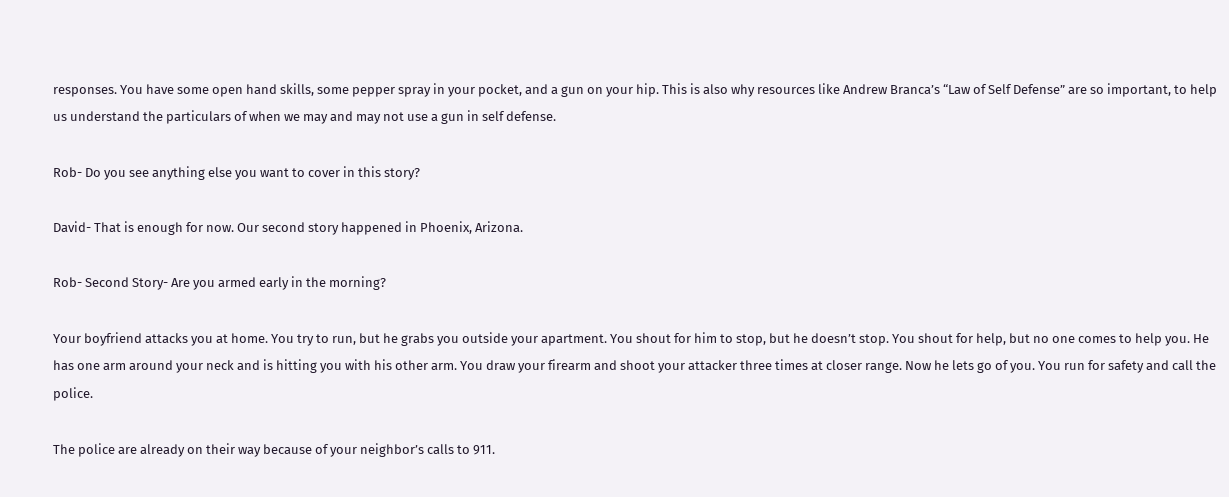responses. You have some open hand skills, some pepper spray in your pocket, and a gun on your hip. This is also why resources like Andrew Branca’s “Law of Self Defense” are so important, to help us understand the particulars of when we may and may not use a gun in self defense.

Rob- Do you see anything else you want to cover in this story?

David- That is enough for now. Our second story happened in Phoenix, Arizona.

Rob- Second Story- Are you armed early in the morning?

Your boyfriend attacks you at home. You try to run, but he grabs you outside your apartment. You shout for him to stop, but he doesn’t stop. You shout for help, but no one comes to help you. He has one arm around your neck and is hitting you with his other arm. You draw your firearm and shoot your attacker three times at closer range. Now he lets go of you. You run for safety and call the police.

The police are already on their way because of your neighbor’s calls to 911.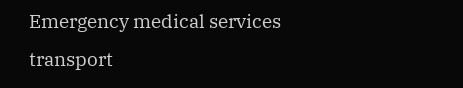Emergency medical services transport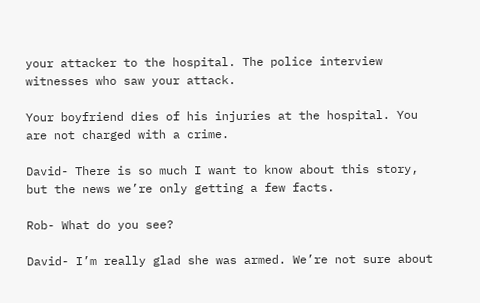your attacker to the hospital. The police interview witnesses who saw your attack.

Your boyfriend dies of his injuries at the hospital. You are not charged with a crime.

David- There is so much I want to know about this story, but the news we’re only getting a few facts.

Rob- What do you see?

David- I’m really glad she was armed. We’re not sure about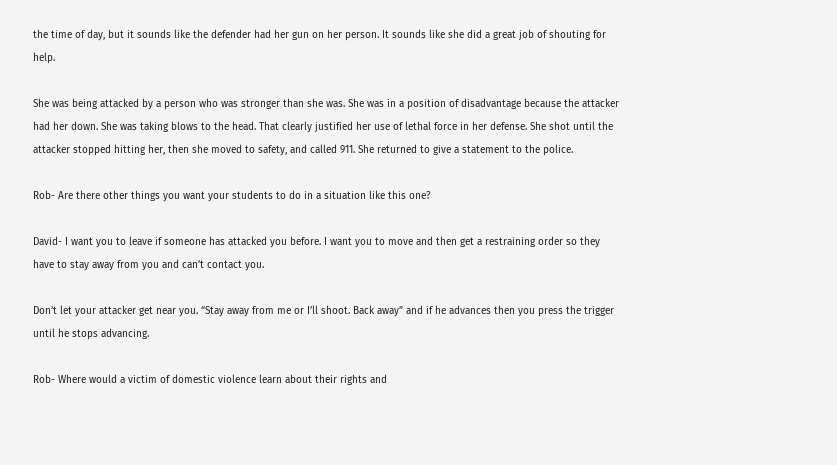the time of day, but it sounds like the defender had her gun on her person. It sounds like she did a great job of shouting for help.

She was being attacked by a person who was stronger than she was. She was in a position of disadvantage because the attacker had her down. She was taking blows to the head. That clearly justified her use of lethal force in her defense. She shot until the attacker stopped hitting her, then she moved to safety, and called 911. She returned to give a statement to the police.

Rob- Are there other things you want your students to do in a situation like this one?

David- I want you to leave if someone has attacked you before. I want you to move and then get a restraining order so they have to stay away from you and can’t contact you.

Don’t let your attacker get near you. “Stay away from me or I’ll shoot. Back away” and if he advances then you press the trigger until he stops advancing.

Rob- Where would a victim of domestic violence learn about their rights and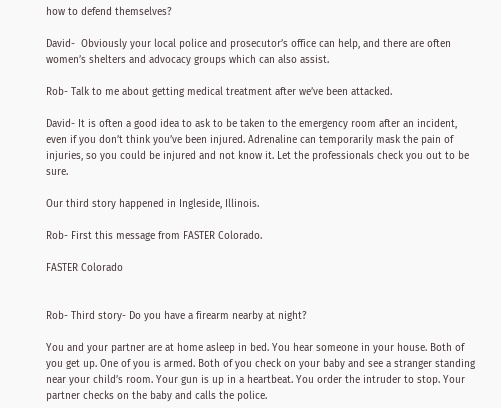how to defend themselves?

David-  Obviously your local police and prosecutor’s office can help, and there are often women’s shelters and advocacy groups which can also assist.

Rob- Talk to me about getting medical treatment after we’ve been attacked.

David- It is often a good idea to ask to be taken to the emergency room after an incident, even if you don’t think you’ve been injured. Adrenaline can temporarily mask the pain of injuries, so you could be injured and not know it. Let the professionals check you out to be sure.

Our third story happened in Ingleside, Illinois.

Rob- First this message from FASTER Colorado.

FASTER Colorado


Rob- Third story- Do you have a firearm nearby at night?

You and your partner are at home asleep in bed. You hear someone in your house. Both of you get up. One of you is armed. Both of you check on your baby and see a stranger standing near your child’s room. Your gun is up in a heartbeat. You order the intruder to stop. Your partner checks on the baby and calls the police.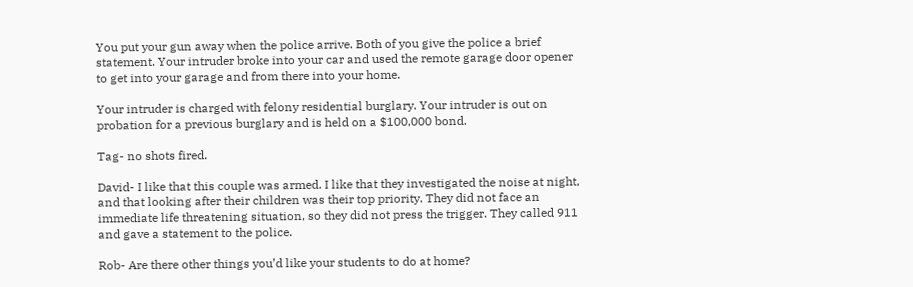You put your gun away when the police arrive. Both of you give the police a brief statement. Your intruder broke into your car and used the remote garage door opener to get into your garage and from there into your home.

Your intruder is charged with felony residential burglary. Your intruder is out on probation for a previous burglary and is held on a $100,000 bond.

Tag- no shots fired.

David- I like that this couple was armed. I like that they investigated the noise at night, and that looking after their children was their top priority. They did not face an immediate life threatening situation, so they did not press the trigger. They called 911 and gave a statement to the police.

Rob- Are there other things you’d like your students to do at home?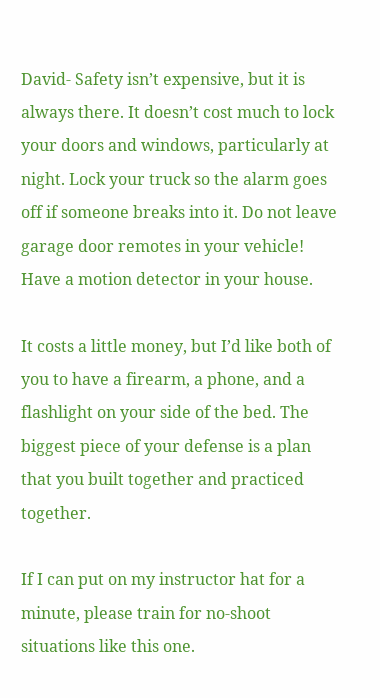David- Safety isn’t expensive, but it is always there. It doesn’t cost much to lock your doors and windows, particularly at night. Lock your truck so the alarm goes off if someone breaks into it. Do not leave garage door remotes in your vehicle! Have a motion detector in your house.

It costs a little money, but I’d like both of you to have a firearm, a phone, and a flashlight on your side of the bed. The biggest piece of your defense is a plan that you built together and practiced together.

If I can put on my instructor hat for a minute, please train for no-shoot situations like this one.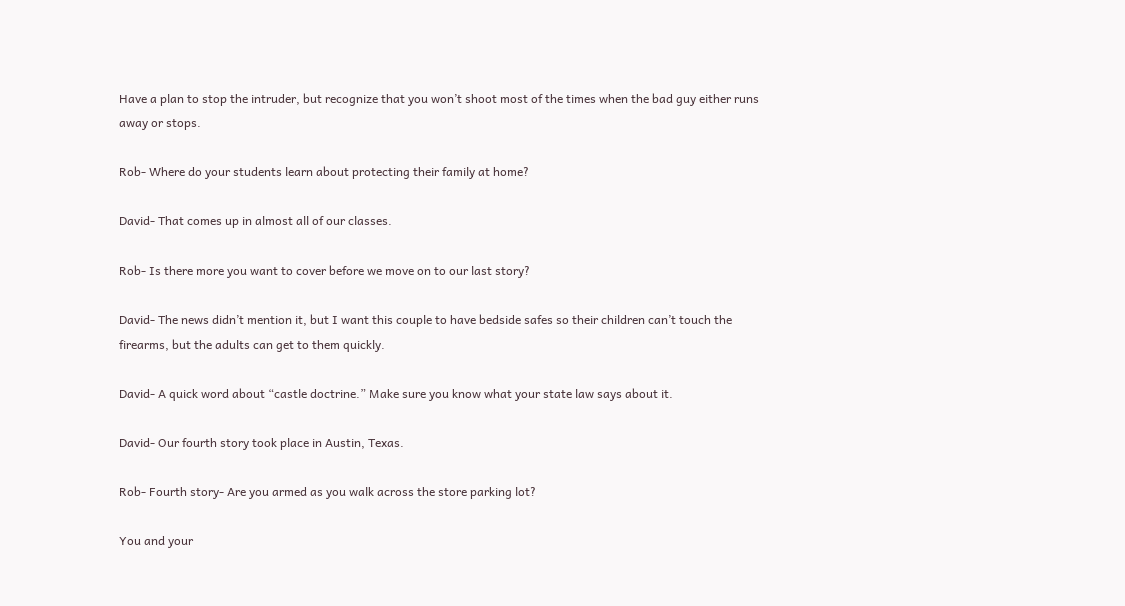Have a plan to stop the intruder, but recognize that you won’t shoot most of the times when the bad guy either runs away or stops.

Rob- Where do your students learn about protecting their family at home?

David- That comes up in almost all of our classes.

Rob- Is there more you want to cover before we move on to our last story?

David- The news didn’t mention it, but I want this couple to have bedside safes so their children can’t touch the firearms, but the adults can get to them quickly.

David- A quick word about “castle doctrine.” Make sure you know what your state law says about it.

David- Our fourth story took place in Austin, Texas.

Rob- Fourth story- Are you armed as you walk across the store parking lot?

You and your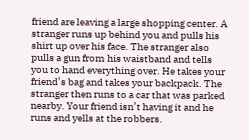friend are leaving a large shopping center. A stranger runs up behind you and pulls his shirt up over his face. The stranger also pulls a gun from his waistband and tells you to hand everything over. He takes your friend’s bag and takes your backpack. The stranger then runs to a car that was parked nearby. Your friend isn’t having it and he runs and yells at the robbers.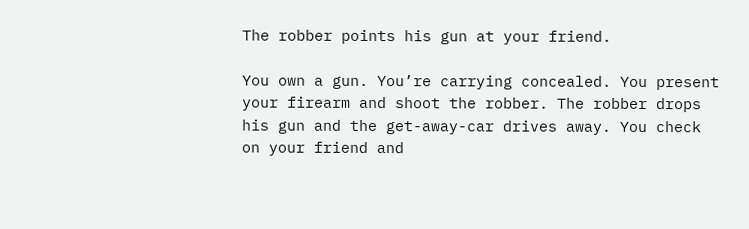The robber points his gun at your friend.

You own a gun. You’re carrying concealed. You present your firearm and shoot the robber. The robber drops his gun and the get-away-car drives away. You check on your friend and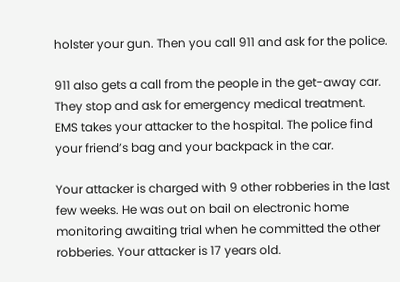holster your gun. Then you call 911 and ask for the police.

911 also gets a call from the people in the get-away car. They stop and ask for emergency medical treatment. EMS takes your attacker to the hospital. The police find your friend’s bag and your backpack in the car.

Your attacker is charged with 9 other robberies in the last few weeks. He was out on bail on electronic home monitoring awaiting trial when he committed the other robberies. Your attacker is 17 years old.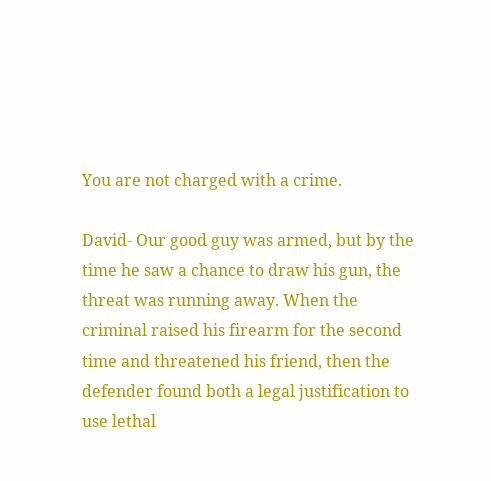You are not charged with a crime.

David- Our good guy was armed, but by the time he saw a chance to draw his gun, the threat was running away. When the criminal raised his firearm for the second time and threatened his friend, then the defender found both a legal justification to use lethal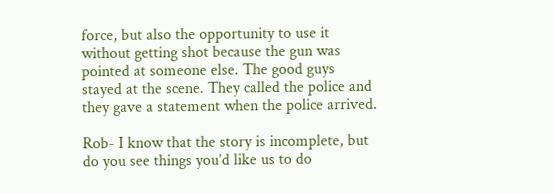force, but also the opportunity to use it without getting shot because the gun was pointed at someone else. The good guys stayed at the scene. They called the police and they gave a statement when the police arrived.

Rob- I know that the story is incomplete, but do you see things you’d like us to do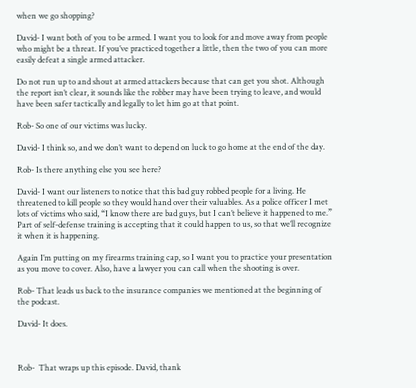when we go shopping?

David- I want both of you to be armed. I want you to look for and move away from people who might be a threat. If you’ve practiced together a little, then the two of you can more easily defeat a single armed attacker.

Do not run up to and shout at armed attackers because that can get you shot. Although the report isn’t clear, it sounds like the robber may have been trying to leave, and would have been safer tactically and legally to let him go at that point.

Rob- So one of our victims was lucky.

David- I think so, and we don’t want to depend on luck to go home at the end of the day.

Rob- Is there anything else you see here?

David- I want our listeners to notice that this bad guy robbed people for a living. He threatened to kill people so they would hand over their valuables. As a police officer I met lots of victims who said, “I know there are bad guys, but I can’t believe it happened to me.” Part of self-defense training is accepting that it could happen to us, so that we’ll recognize it when it is happening.

Again I’m putting on my firearms training cap, so I want you to practice your presentation as you move to cover. Also, have a lawyer you can call when the shooting is over.

Rob- That leads us back to the insurance companies we mentioned at the beginning of the podcast.

David- It does.



Rob-  That wraps up this episode. David, thank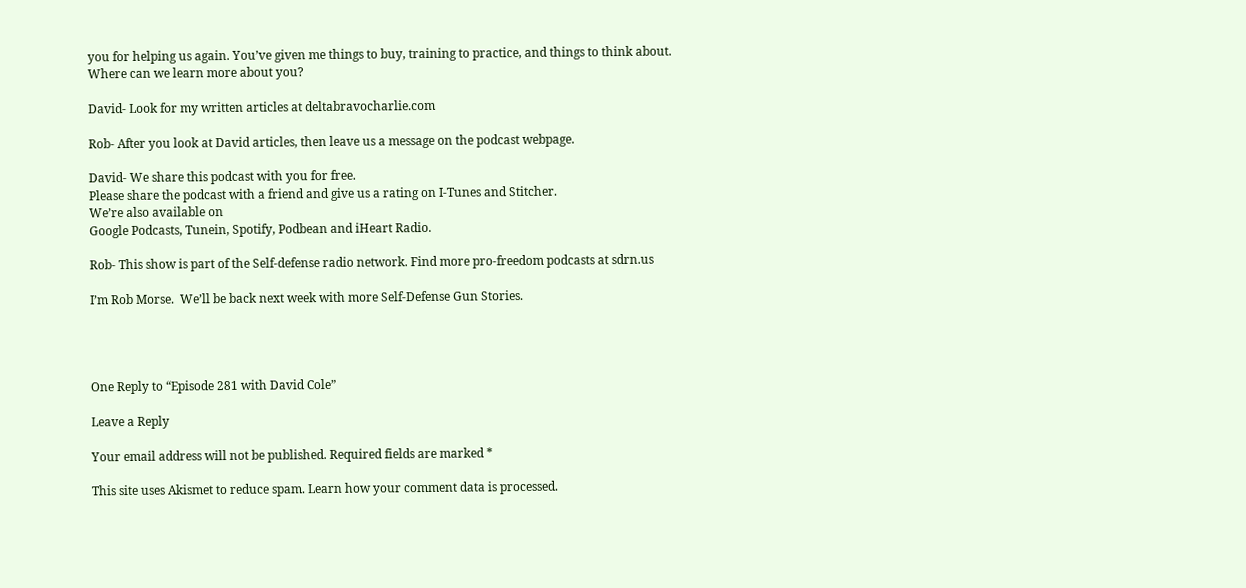you for helping us again. You’ve given me things to buy, training to practice, and things to think about. Where can we learn more about you?

David- Look for my written articles at deltabravocharlie.com

Rob- After you look at David articles, then leave us a message on the podcast webpage.

David- We share this podcast with you for free.
Please share the podcast with a friend and give us a rating on I-Tunes and Stitcher.
We’re also available on
Google Podcasts, Tunein, Spotify, Podbean and iHeart Radio.

Rob- This show is part of the Self-defense radio network. Find more pro-freedom podcasts at sdrn.us

I’m Rob Morse.  We’ll be back next week with more Self-Defense Gun Stories.




One Reply to “Episode 281 with David Cole”

Leave a Reply

Your email address will not be published. Required fields are marked *

This site uses Akismet to reduce spam. Learn how your comment data is processed.